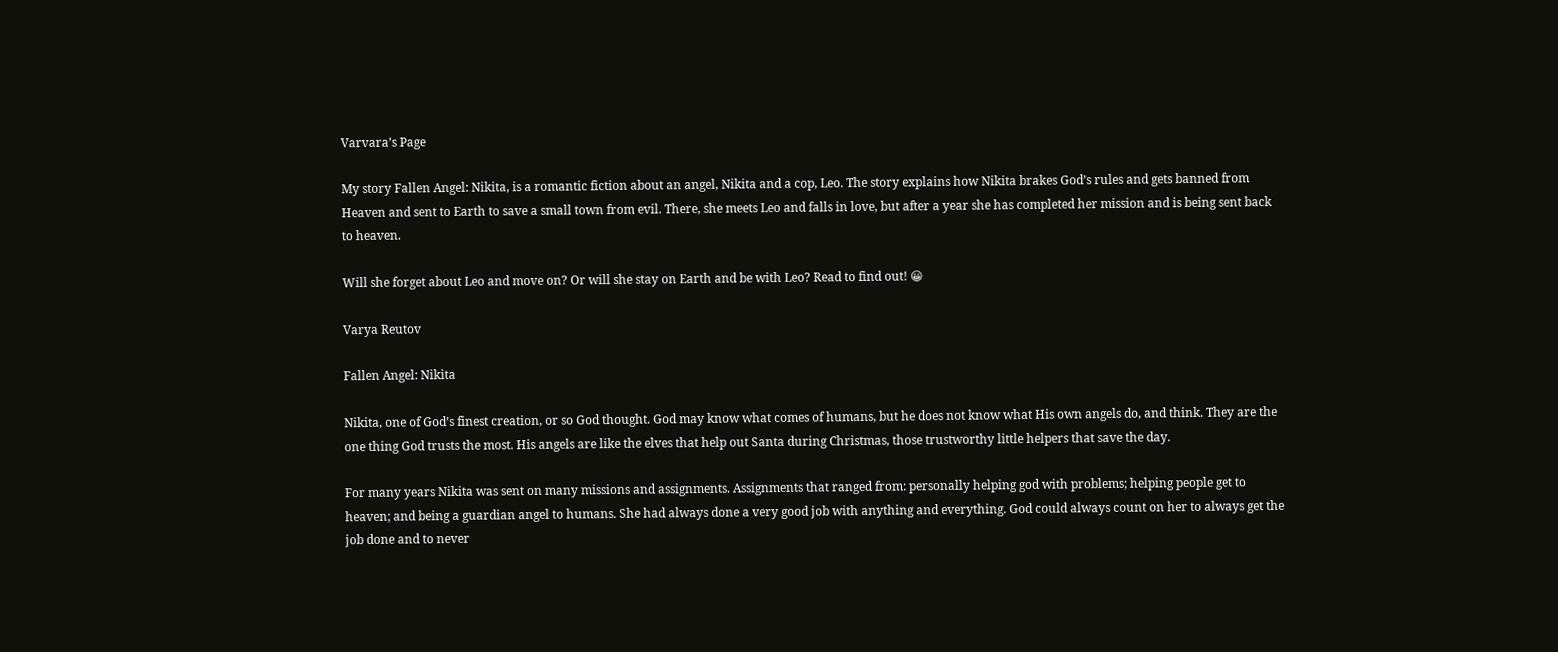Varvara’s Page

My story Fallen Angel: Nikita, is a romantic fiction about an angel, Nikita and a cop, Leo. The story explains how Nikita brakes God’s rules and gets banned from Heaven and sent to Earth to save a small town from evil. There, she meets Leo and falls in love, but after a year she has completed her mission and is being sent back to heaven.

Will she forget about Leo and move on? Or will she stay on Earth and be with Leo? Read to find out! 😀

Varya Reutov

Fallen Angel: Nikita

Nikita, one of God’s finest creation, or so God thought. God may know what comes of humans, but he does not know what His own angels do, and think. They are the one thing God trusts the most. His angels are like the elves that help out Santa during Christmas, those trustworthy little helpers that save the day.

For many years Nikita was sent on many missions and assignments. Assignments that ranged from: personally helping god with problems; helping people get to heaven; and being a guardian angel to humans. She had always done a very good job with anything and everything. God could always count on her to always get the job done and to never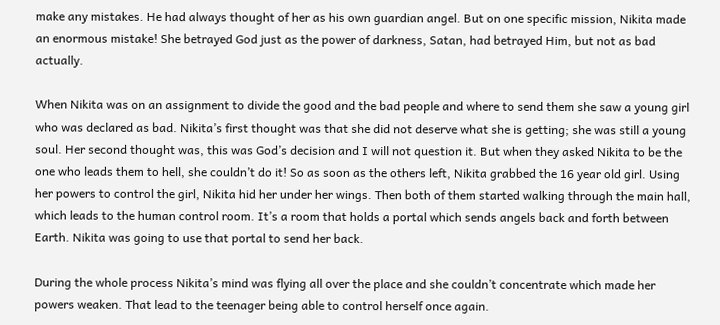make any mistakes. He had always thought of her as his own guardian angel. But on one specific mission, Nikita made an enormous mistake! She betrayed God just as the power of darkness, Satan, had betrayed Him, but not as bad actually.

When Nikita was on an assignment to divide the good and the bad people and where to send them she saw a young girl who was declared as bad. Nikita’s first thought was that she did not deserve what she is getting; she was still a young soul. Her second thought was, this was God’s decision and I will not question it. But when they asked Nikita to be the one who leads them to hell, she couldn’t do it! So as soon as the others left, Nikita grabbed the 16 year old girl. Using her powers to control the girl, Nikita hid her under her wings. Then both of them started walking through the main hall, which leads to the human control room. It’s a room that holds a portal which sends angels back and forth between Earth. Nikita was going to use that portal to send her back.

During the whole process Nikita’s mind was flying all over the place and she couldn’t concentrate which made her powers weaken. That lead to the teenager being able to control herself once again.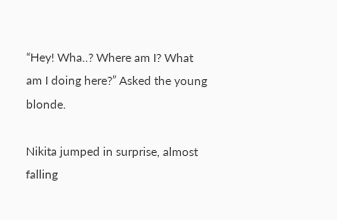“Hey! Wha..? Where am I? What am I doing here?” Asked the young blonde.

Nikita jumped in surprise, almost falling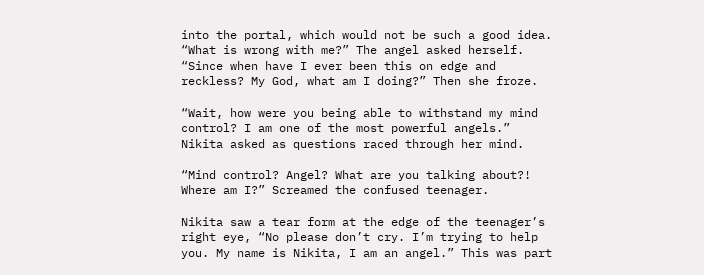into the portal, which would not be such a good idea. “What is wrong with me?” The angel asked herself. “Since when have I ever been this on edge and reckless? My God, what am I doing?” Then she froze.

“Wait, how were you being able to withstand my mind control? I am one of the most powerful angels.” Nikita asked as questions raced through her mind.

“Mind control? Angel? What are you talking about?! Where am I?” Screamed the confused teenager.

Nikita saw a tear form at the edge of the teenager’s right eye, “No please don’t cry. I’m trying to help you. My name is Nikita, I am an angel.” This was part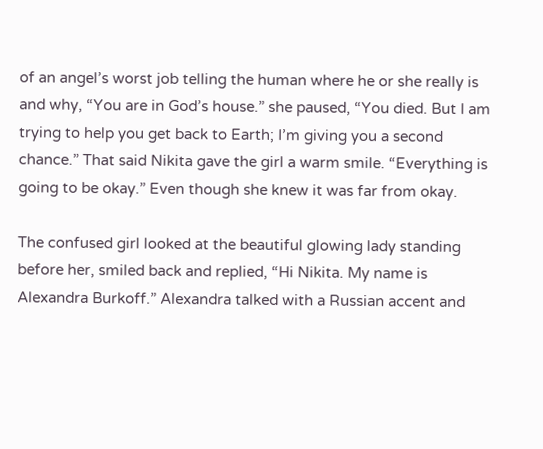of an angel’s worst job telling the human where he or she really is and why, “You are in God’s house.” she paused, “You died. But I am trying to help you get back to Earth; I’m giving you a second chance.” That said Nikita gave the girl a warm smile. “Everything is going to be okay.” Even though she knew it was far from okay.

The confused girl looked at the beautiful glowing lady standing before her, smiled back and replied, “Hi Nikita. My name is Alexandra Burkoff.” Alexandra talked with a Russian accent and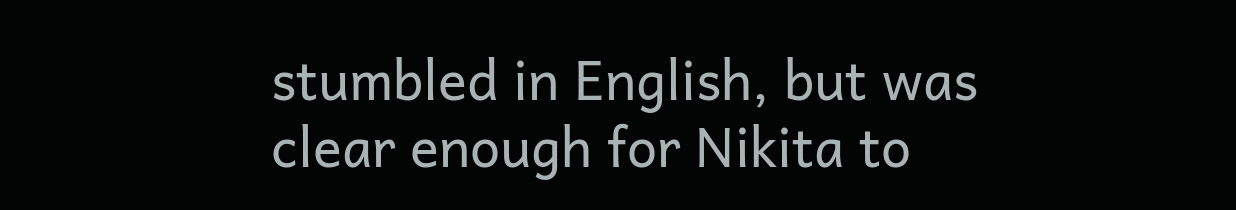stumbled in English, but was clear enough for Nikita to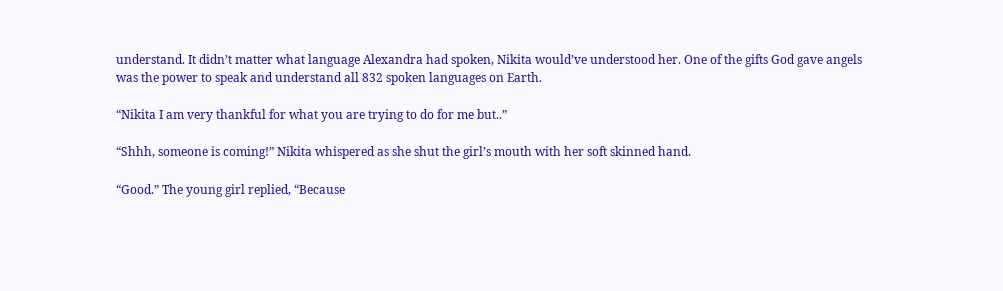understand. It didn’t matter what language Alexandra had spoken, Nikita would’ve understood her. One of the gifts God gave angels was the power to speak and understand all 832 spoken languages on Earth.

“Nikita I am very thankful for what you are trying to do for me but..”

“Shhh, someone is coming!” Nikita whispered as she shut the girl’s mouth with her soft skinned hand.

“Good.” The young girl replied, “Because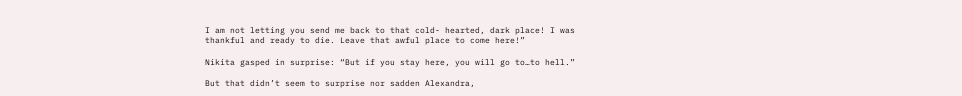I am not letting you send me back to that cold- hearted, dark place! I was thankful and ready to die. Leave that awful place to come here!”

Nikita gasped in surprise: “But if you stay here, you will go to…to hell.”

But that didn’t seem to surprise nor sadden Alexandra,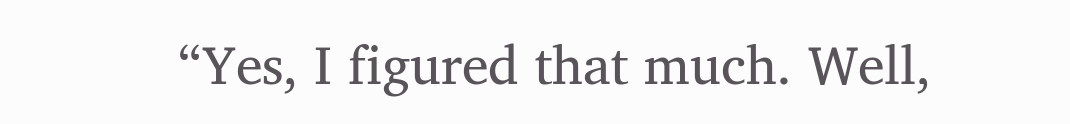“Yes, I figured that much. Well,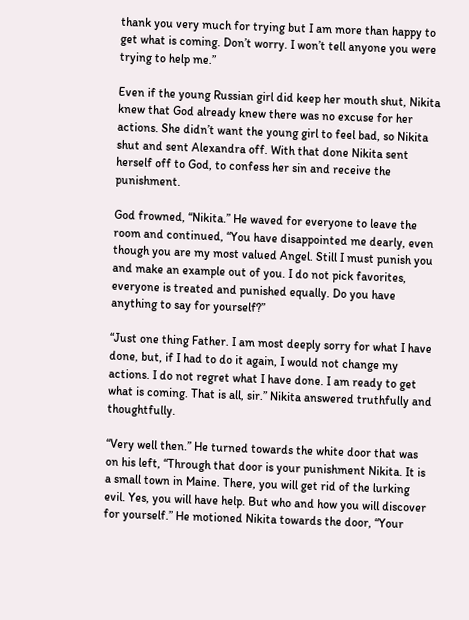thank you very much for trying but I am more than happy to get what is coming. Don’t worry. I won’t tell anyone you were trying to help me.”

Even if the young Russian girl did keep her mouth shut, Nikita knew that God already knew there was no excuse for her actions. She didn’t want the young girl to feel bad, so Nikita shut and sent Alexandra off. With that done Nikita sent herself off to God, to confess her sin and receive the punishment.

God frowned, “Nikita.” He waved for everyone to leave the room and continued, “You have disappointed me dearly, even though you are my most valued Angel. Still I must punish you and make an example out of you. I do not pick favorites, everyone is treated and punished equally. Do you have anything to say for yourself?”

“Just one thing Father. I am most deeply sorry for what I have done, but, if I had to do it again, I would not change my actions. I do not regret what I have done. I am ready to get what is coming. That is all, sir.” Nikita answered truthfully and thoughtfully.

“Very well then.” He turned towards the white door that was on his left, “Through that door is your punishment Nikita. It is a small town in Maine. There, you will get rid of the lurking evil. Yes, you will have help. But who and how you will discover for yourself.” He motioned Nikita towards the door, “Your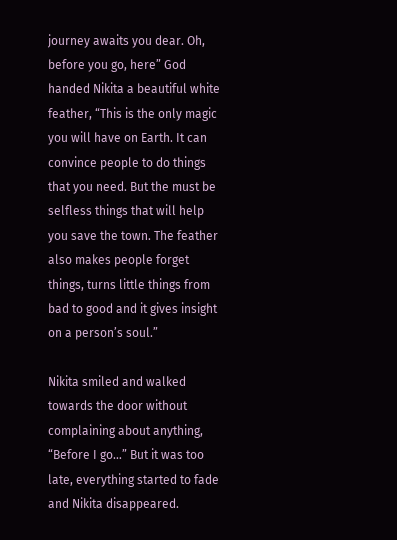journey awaits you dear. Oh, before you go, here” God handed Nikita a beautiful white feather, “This is the only magic you will have on Earth. It can convince people to do things that you need. But the must be selfless things that will help you save the town. The feather also makes people forget things, turns little things from bad to good and it gives insight on a person’s soul.”

Nikita smiled and walked towards the door without complaining about anything, “Before I go…” But it was too late, everything started to fade and Nikita disappeared.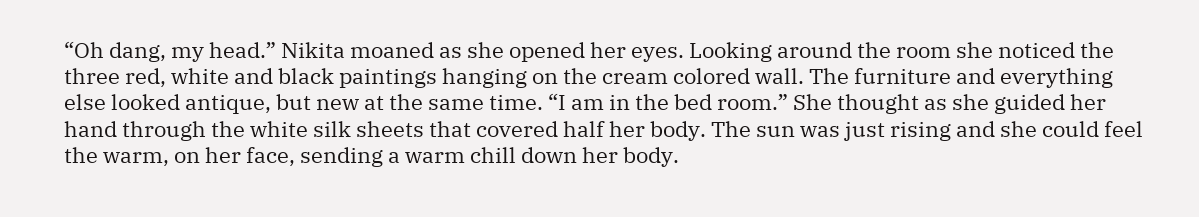“Oh dang, my head.” Nikita moaned as she opened her eyes. Looking around the room she noticed the three red, white and black paintings hanging on the cream colored wall. The furniture and everything else looked antique, but new at the same time. “I am in the bed room.” She thought as she guided her hand through the white silk sheets that covered half her body. The sun was just rising and she could feel the warm, on her face, sending a warm chill down her body.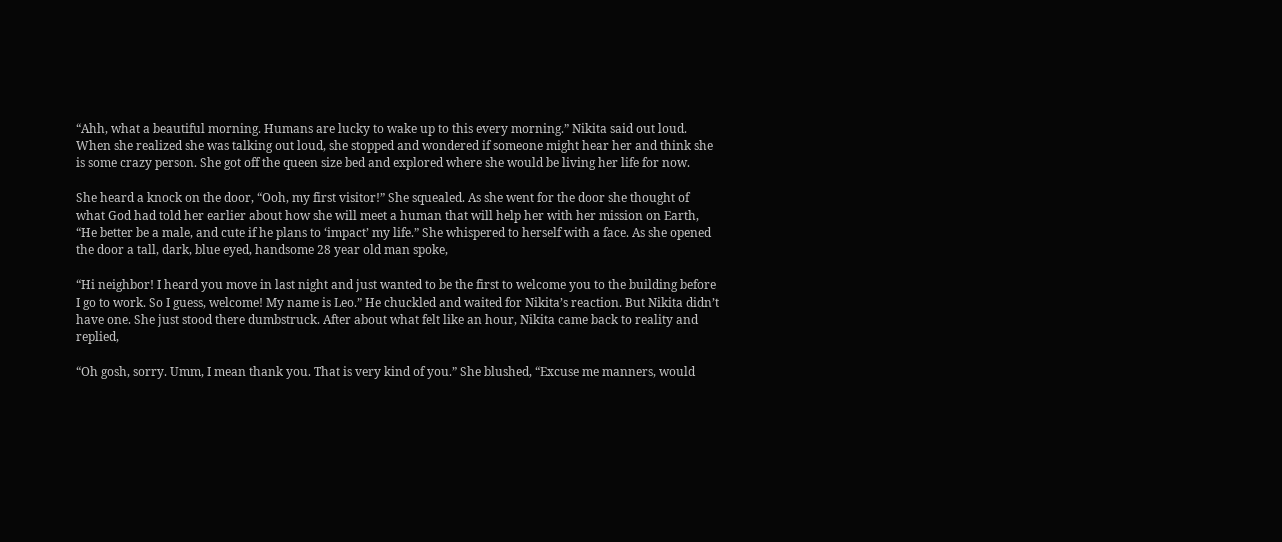“Ahh, what a beautiful morning. Humans are lucky to wake up to this every morning.” Nikita said out loud. When she realized she was talking out loud, she stopped and wondered if someone might hear her and think she is some crazy person. She got off the queen size bed and explored where she would be living her life for now.

She heard a knock on the door, “Ooh, my first visitor!” She squealed. As she went for the door she thought of what God had told her earlier about how she will meet a human that will help her with her mission on Earth, “He better be a male, and cute if he plans to ‘impact’ my life.” She whispered to herself with a face. As she opened the door a tall, dark, blue eyed, handsome 28 year old man spoke,

“Hi neighbor! I heard you move in last night and just wanted to be the first to welcome you to the building before I go to work. So I guess, welcome! My name is Leo.” He chuckled and waited for Nikita’s reaction. But Nikita didn’t have one. She just stood there dumbstruck. After about what felt like an hour, Nikita came back to reality and replied,

“Oh gosh, sorry. Umm, I mean thank you. That is very kind of you.” She blushed, “Excuse me manners, would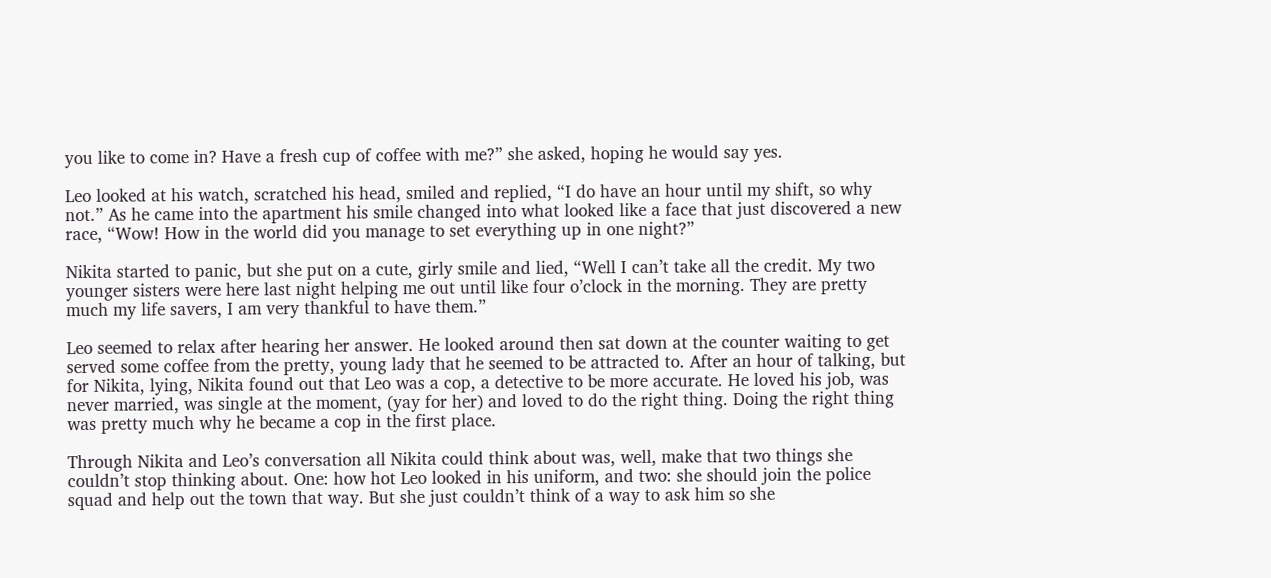you like to come in? Have a fresh cup of coffee with me?” she asked, hoping he would say yes.

Leo looked at his watch, scratched his head, smiled and replied, “I do have an hour until my shift, so why not.” As he came into the apartment his smile changed into what looked like a face that just discovered a new race, “Wow! How in the world did you manage to set everything up in one night?”

Nikita started to panic, but she put on a cute, girly smile and lied, “Well I can’t take all the credit. My two younger sisters were here last night helping me out until like four o’clock in the morning. They are pretty much my life savers, I am very thankful to have them.”

Leo seemed to relax after hearing her answer. He looked around then sat down at the counter waiting to get served some coffee from the pretty, young lady that he seemed to be attracted to. After an hour of talking, but for Nikita, lying, Nikita found out that Leo was a cop, a detective to be more accurate. He loved his job, was never married, was single at the moment, (yay for her) and loved to do the right thing. Doing the right thing was pretty much why he became a cop in the first place.

Through Nikita and Leo’s conversation all Nikita could think about was, well, make that two things she couldn’t stop thinking about. One: how hot Leo looked in his uniform, and two: she should join the police squad and help out the town that way. But she just couldn’t think of a way to ask him so she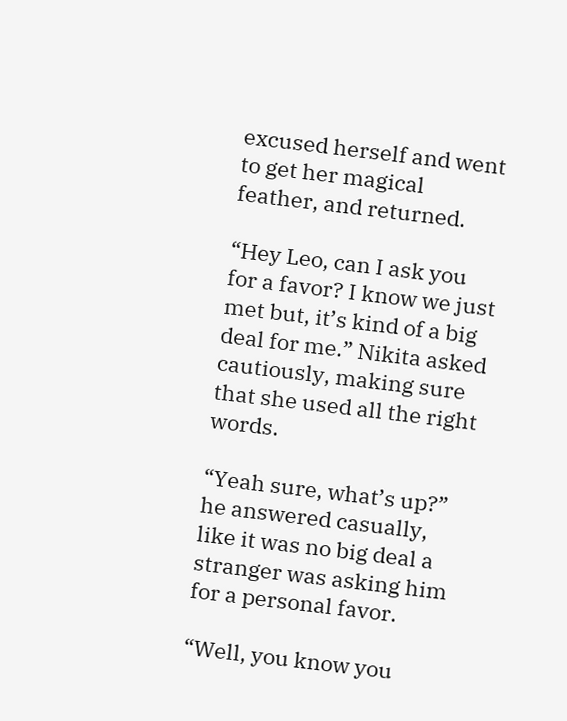excused herself and went to get her magical feather, and returned.

“Hey Leo, can I ask you for a favor? I know we just met but, it’s kind of a big deal for me.” Nikita asked cautiously, making sure that she used all the right words.

“Yeah sure, what’s up?” he answered casually, like it was no big deal a stranger was asking him for a personal favor.

“Well, you know you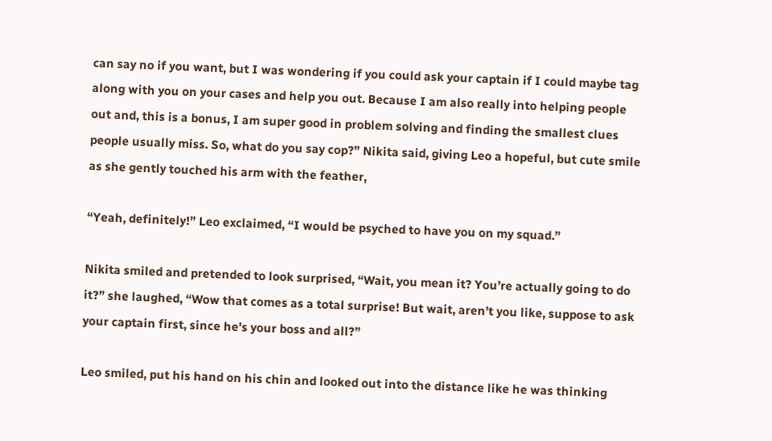can say no if you want, but I was wondering if you could ask your captain if I could maybe tag along with you on your cases and help you out. Because I am also really into helping people out and, this is a bonus, I am super good in problem solving and finding the smallest clues people usually miss. So, what do you say cop?” Nikita said, giving Leo a hopeful, but cute smile as she gently touched his arm with the feather,

“Yeah, definitely!” Leo exclaimed, “I would be psyched to have you on my squad.”

Nikita smiled and pretended to look surprised, “Wait, you mean it? You’re actually going to do it?” she laughed, “Wow that comes as a total surprise! But wait, aren’t you like, suppose to ask your captain first, since he’s your boss and all?”

Leo smiled, put his hand on his chin and looked out into the distance like he was thinking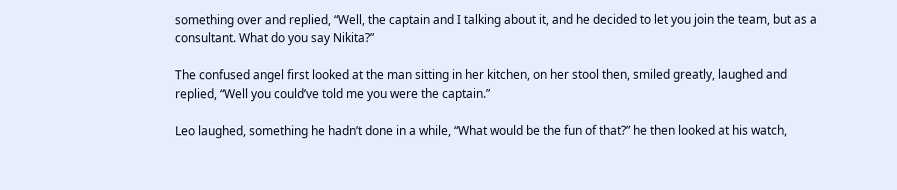something over and replied, “Well, the captain and I talking about it, and he decided to let you join the team, but as a consultant. What do you say Nikita?”

The confused angel first looked at the man sitting in her kitchen, on her stool then, smiled greatly, laughed and replied, “Well you could’ve told me you were the captain.”

Leo laughed, something he hadn’t done in a while, “What would be the fun of that?” he then looked at his watch,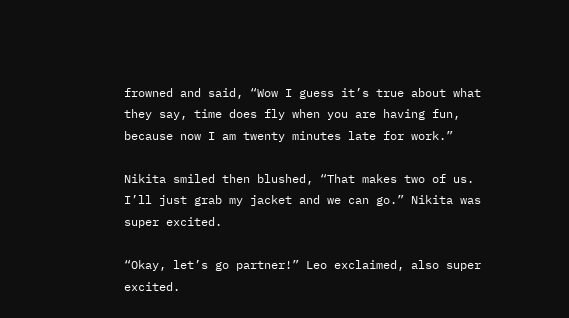frowned and said, “Wow I guess it’s true about what they say, time does fly when you are having fun, because now I am twenty minutes late for work.”

Nikita smiled then blushed, “That makes two of us. I’ll just grab my jacket and we can go.” Nikita was super excited.

“Okay, let’s go partner!” Leo exclaimed, also super excited.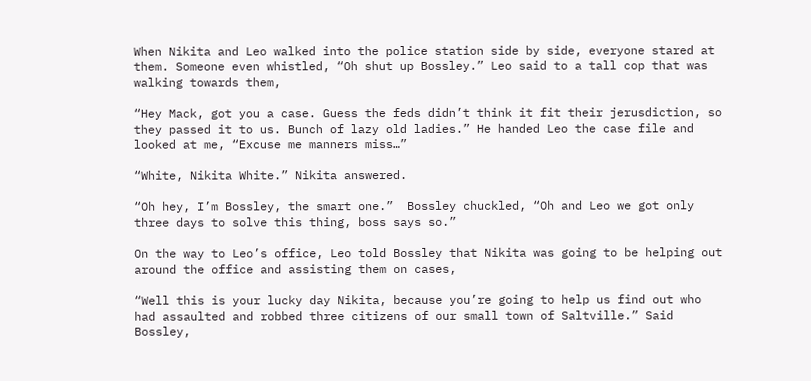When Nikita and Leo walked into the police station side by side, everyone stared at them. Someone even whistled, “Oh shut up Bossley.” Leo said to a tall cop that was walking towards them,

“Hey Mack, got you a case. Guess the feds didn’t think it fit their jerusdiction, so they passed it to us. Bunch of lazy old ladies.” He handed Leo the case file and looked at me, “Excuse me manners miss…”

“White, Nikita White.” Nikita answered.

“Oh hey, I’m Bossley, the smart one.”  Bossley chuckled, “Oh and Leo we got only three days to solve this thing, boss says so.”

On the way to Leo’s office, Leo told Bossley that Nikita was going to be helping out around the office and assisting them on cases,

“Well this is your lucky day Nikita, because you’re going to help us find out who had assaulted and robbed three citizens of our small town of Saltville.” Said Bossley,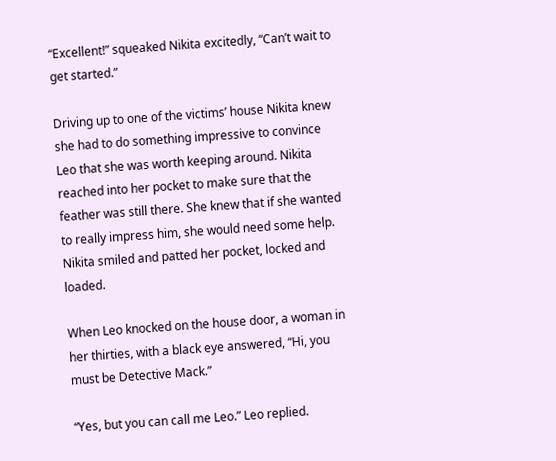“Excellent!” squeaked Nikita excitedly, “Can’t wait to get started.”

Driving up to one of the victims’ house Nikita knew she had to do something impressive to convince Leo that she was worth keeping around. Nikita reached into her pocket to make sure that the feather was still there. She knew that if she wanted to really impress him, she would need some help. Nikita smiled and patted her pocket, locked and loaded.

When Leo knocked on the house door, a woman in her thirties, with a black eye answered, “Hi, you must be Detective Mack.”

“Yes, but you can call me Leo.” Leo replied.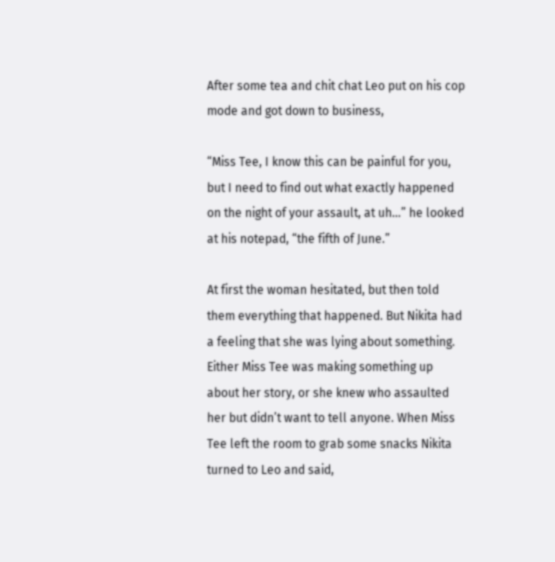After some tea and chit chat Leo put on his cop mode and got down to business,

“Miss Tee, I know this can be painful for you, but I need to find out what exactly happened on the night of your assault, at uh…” he looked at his notepad, “the fifth of June.”

At first the woman hesitated, but then told them everything that happened. But Nikita had a feeling that she was lying about something. Either Miss Tee was making something up about her story, or she knew who assaulted her but didn’t want to tell anyone. When Miss Tee left the room to grab some snacks Nikita turned to Leo and said,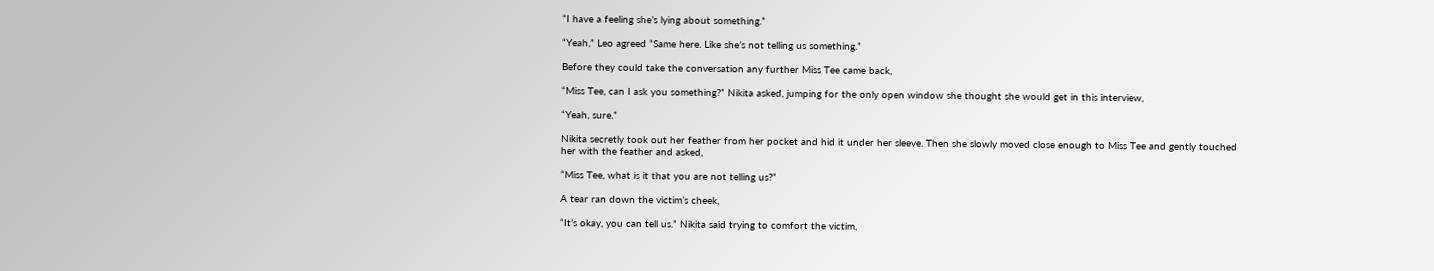“I have a feeling she’s lying about something.”

“Yeah,” Leo agreed “Same here. Like she’s not telling us something.”

Before they could take the conversation any further Miss Tee came back,

“Miss Tee, can I ask you something?” Nikita asked, jumping for the only open window she thought she would get in this interview,

“Yeah, sure.”

Nikita secretly took out her feather from her pocket and hid it under her sleeve. Then she slowly moved close enough to Miss Tee and gently touched her with the feather and asked,

“Miss Tee, what is it that you are not telling us?”

A tear ran down the victim’s cheek,

“It’s okay, you can tell us.” Nikita said trying to comfort the victim,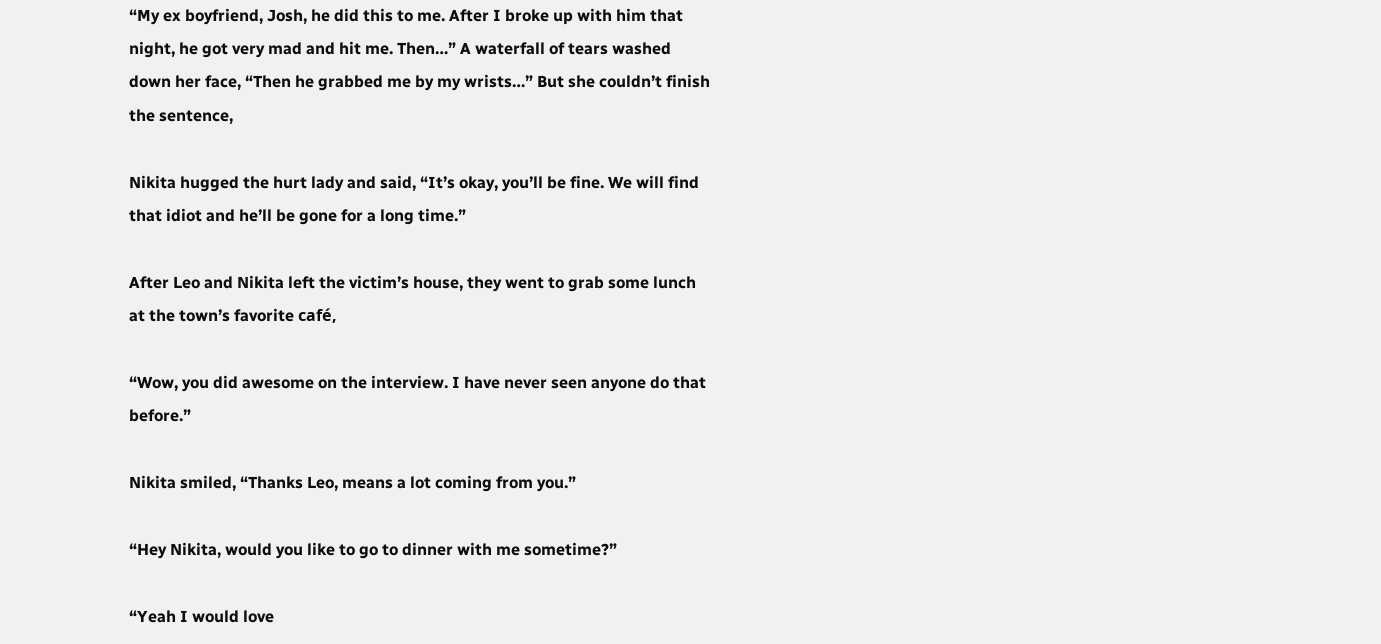“My ex boyfriend, Josh, he did this to me. After I broke up with him that night, he got very mad and hit me. Then…” A waterfall of tears washed down her face, “Then he grabbed me by my wrists…” But she couldn’t finish the sentence,

Nikita hugged the hurt lady and said, “It’s okay, you’ll be fine. We will find that idiot and he’ll be gone for a long time.”

After Leo and Nikita left the victim’s house, they went to grab some lunch at the town’s favorite café,

“Wow, you did awesome on the interview. I have never seen anyone do that before.”

Nikita smiled, “Thanks Leo, means a lot coming from you.”

“Hey Nikita, would you like to go to dinner with me sometime?”

“Yeah I would love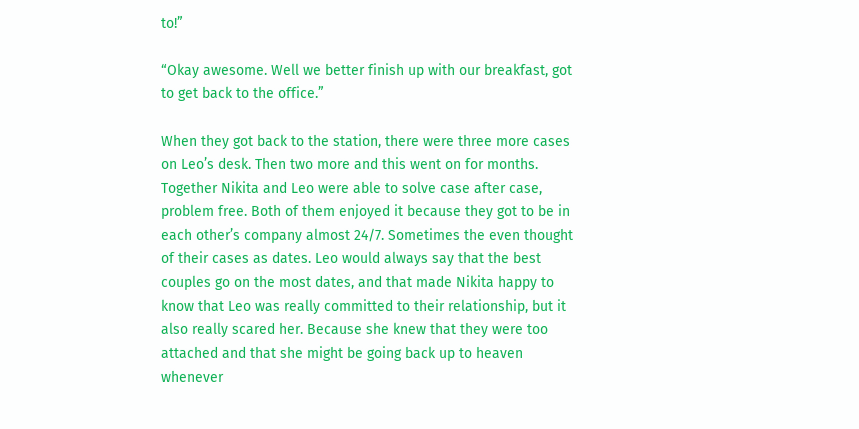to!”

“Okay awesome. Well we better finish up with our breakfast, got to get back to the office.”

When they got back to the station, there were three more cases on Leo’s desk. Then two more and this went on for months. Together Nikita and Leo were able to solve case after case, problem free. Both of them enjoyed it because they got to be in each other’s company almost 24/7. Sometimes the even thought of their cases as dates. Leo would always say that the best couples go on the most dates, and that made Nikita happy to know that Leo was really committed to their relationship, but it also really scared her. Because she knew that they were too attached and that she might be going back up to heaven whenever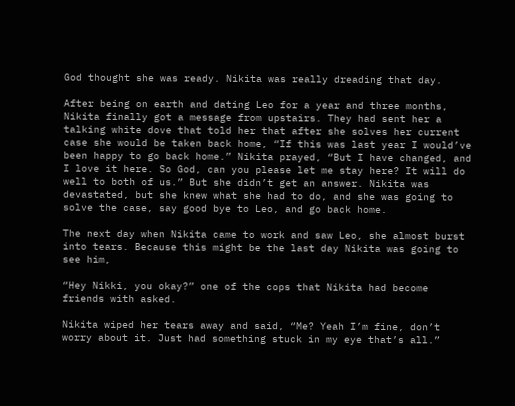God thought she was ready. Nikita was really dreading that day.

After being on earth and dating Leo for a year and three months, Nikita finally got a message from upstairs. They had sent her a talking white dove that told her that after she solves her current case she would be taken back home, “If this was last year I would’ve been happy to go back home.” Nikita prayed, “But I have changed, and I love it here. So God, can you please let me stay here? It will do well to both of us.” But she didn’t get an answer. Nikita was devastated, but she knew what she had to do, and she was going to solve the case, say good bye to Leo, and go back home.

The next day when Nikita came to work and saw Leo, she almost burst into tears. Because this might be the last day Nikita was going to see him,

“Hey Nikki, you okay?” one of the cops that Nikita had become friends with asked.

Nikita wiped her tears away and said, “Me? Yeah I’m fine, don’t worry about it. Just had something stuck in my eye that’s all.”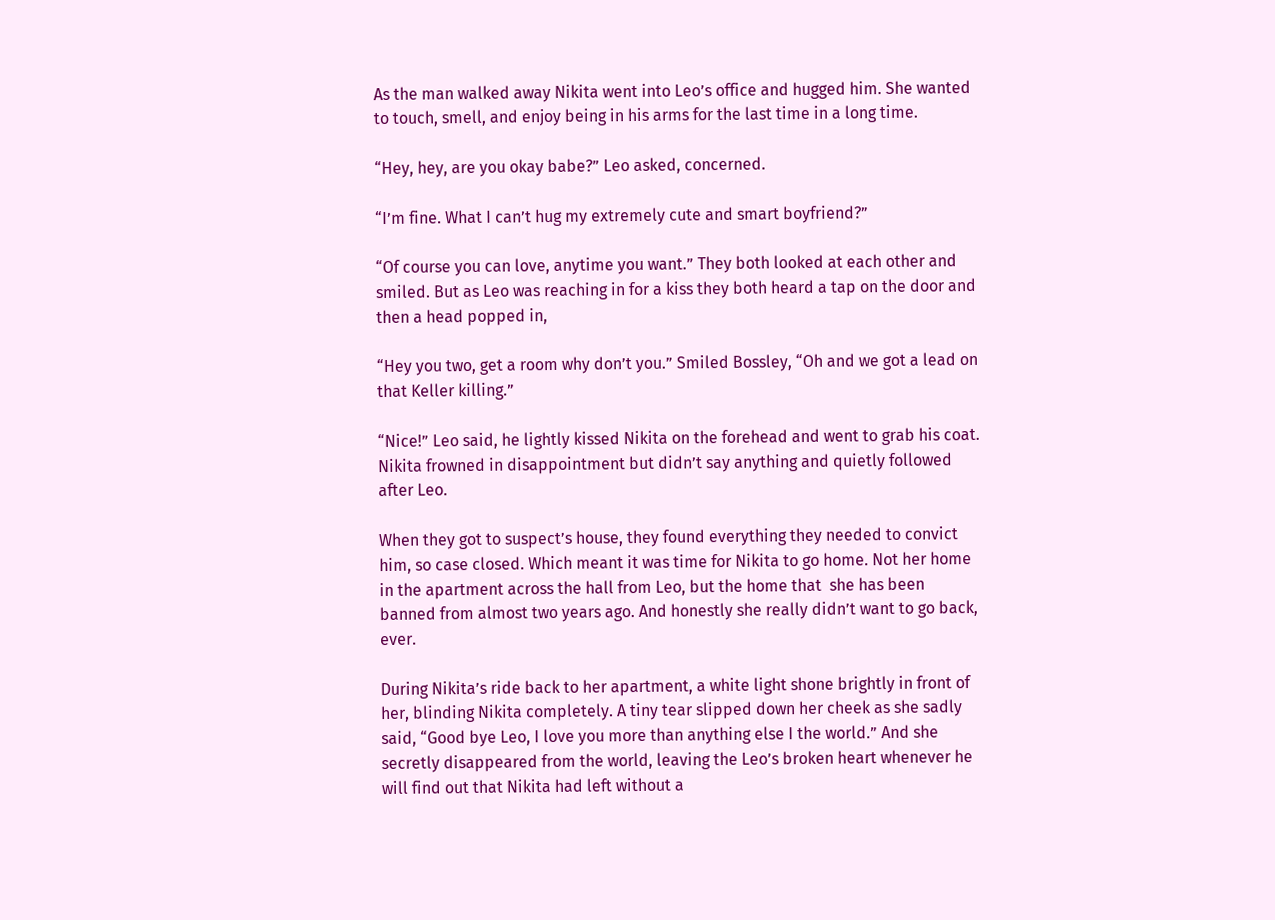As the man walked away Nikita went into Leo’s office and hugged him. She wanted to touch, smell, and enjoy being in his arms for the last time in a long time.

“Hey, hey, are you okay babe?” Leo asked, concerned.

“I’m fine. What I can’t hug my extremely cute and smart boyfriend?”

“Of course you can love, anytime you want.” They both looked at each other and smiled. But as Leo was reaching in for a kiss they both heard a tap on the door and then a head popped in,

“Hey you two, get a room why don’t you.” Smiled Bossley, “Oh and we got a lead on that Keller killing.”

“Nice!” Leo said, he lightly kissed Nikita on the forehead and went to grab his coat. Nikita frowned in disappointment but didn’t say anything and quietly followed after Leo.

When they got to suspect’s house, they found everything they needed to convict him, so case closed. Which meant it was time for Nikita to go home. Not her home in the apartment across the hall from Leo, but the home that  she has been banned from almost two years ago. And honestly she really didn’t want to go back, ever.

During Nikita’s ride back to her apartment, a white light shone brightly in front of her, blinding Nikita completely. A tiny tear slipped down her cheek as she sadly said, “Good bye Leo, I love you more than anything else I the world.” And she secretly disappeared from the world, leaving the Leo’s broken heart whenever he will find out that Nikita had left without a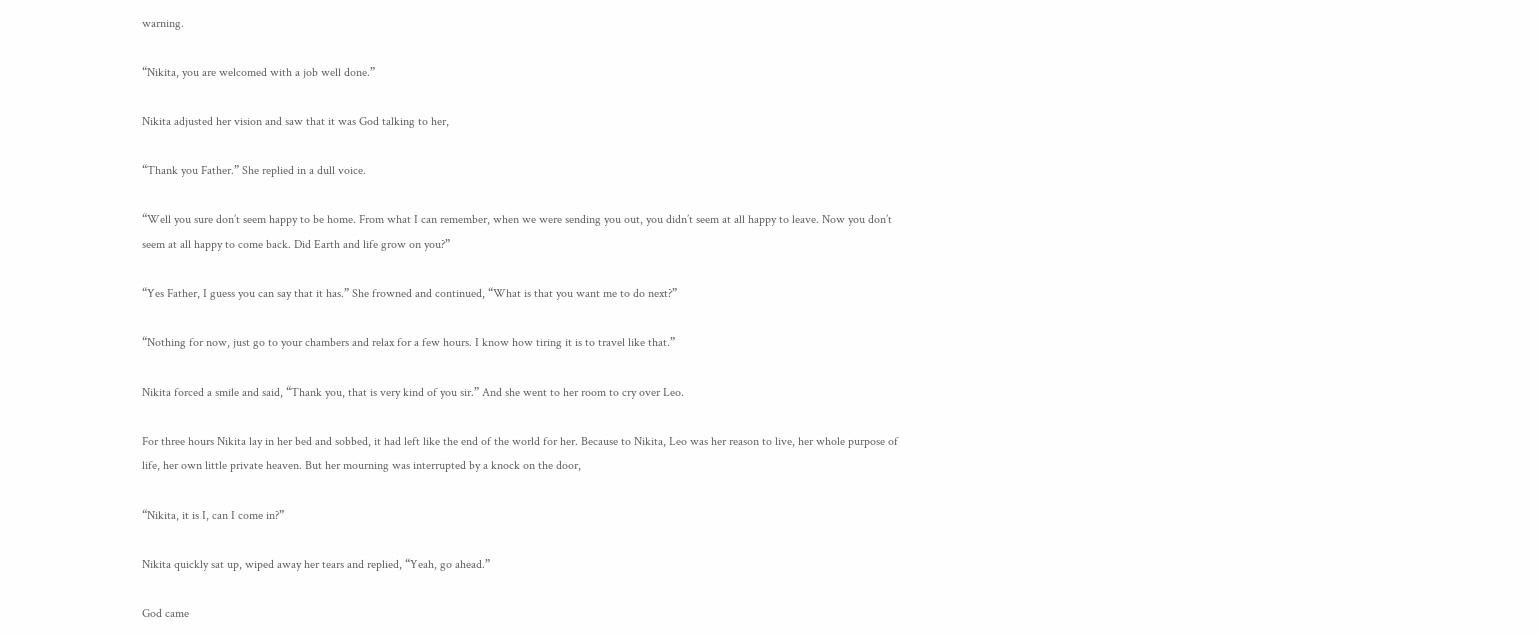warning.

“Nikita, you are welcomed with a job well done.”

Nikita adjusted her vision and saw that it was God talking to her,

“Thank you Father.” She replied in a dull voice.

“Well you sure don’t seem happy to be home. From what I can remember, when we were sending you out, you didn’t seem at all happy to leave. Now you don’t seem at all happy to come back. Did Earth and life grow on you?”

“Yes Father, I guess you can say that it has.” She frowned and continued, “What is that you want me to do next?”

“Nothing for now, just go to your chambers and relax for a few hours. I know how tiring it is to travel like that.”

Nikita forced a smile and said, “Thank you, that is very kind of you sir.” And she went to her room to cry over Leo.

For three hours Nikita lay in her bed and sobbed, it had left like the end of the world for her. Because to Nikita, Leo was her reason to live, her whole purpose of life, her own little private heaven. But her mourning was interrupted by a knock on the door,

“Nikita, it is I, can I come in?”

Nikita quickly sat up, wiped away her tears and replied, “Yeah, go ahead.”

God came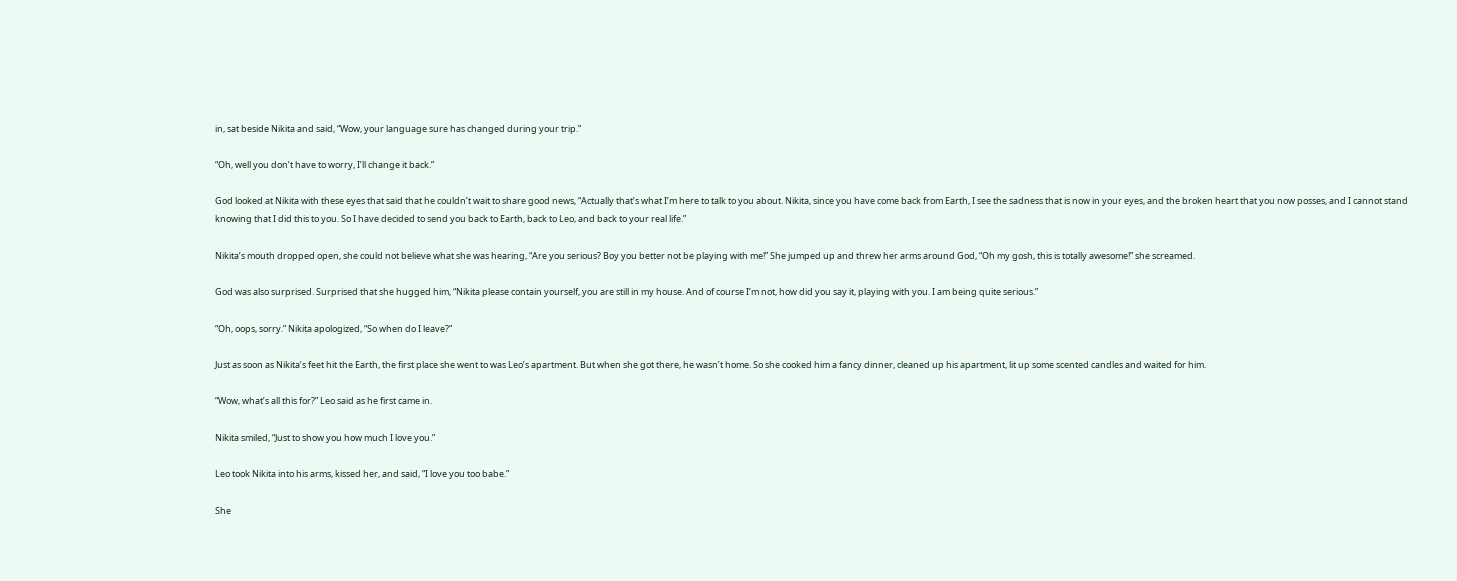in, sat beside Nikita and said, “Wow, your language sure has changed during your trip.”

“Oh, well you don’t have to worry, I’ll change it back.”

God looked at Nikita with these eyes that said that he couldn’t wait to share good news, “Actually that’s what I’m here to talk to you about. Nikita, since you have come back from Earth, I see the sadness that is now in your eyes, and the broken heart that you now posses, and I cannot stand knowing that I did this to you. So I have decided to send you back to Earth, back to Leo, and back to your real life.”

Nikita’s mouth dropped open, she could not believe what she was hearing, “Are you serious? Boy you better not be playing with me!” She jumped up and threw her arms around God, “Oh my gosh, this is totally awesome!” she screamed.

God was also surprised. Surprised that she hugged him, “Nikita please contain yourself, you are still in my house. And of course I’m not, how did you say it, playing with you. I am being quite serious.”

“Oh, oops, sorry.” Nikita apologized, “So when do I leave?”

Just as soon as Nikita’s feet hit the Earth, the first place she went to was Leo’s apartment. But when she got there, he wasn’t home. So she cooked him a fancy dinner, cleaned up his apartment, lit up some scented candles and waited for him.

“Wow, what’s all this for?” Leo said as he first came in.

Nikita smiled, “Just to show you how much I love you.”

Leo took Nikita into his arms, kissed her, and said, “I love you too babe.”

She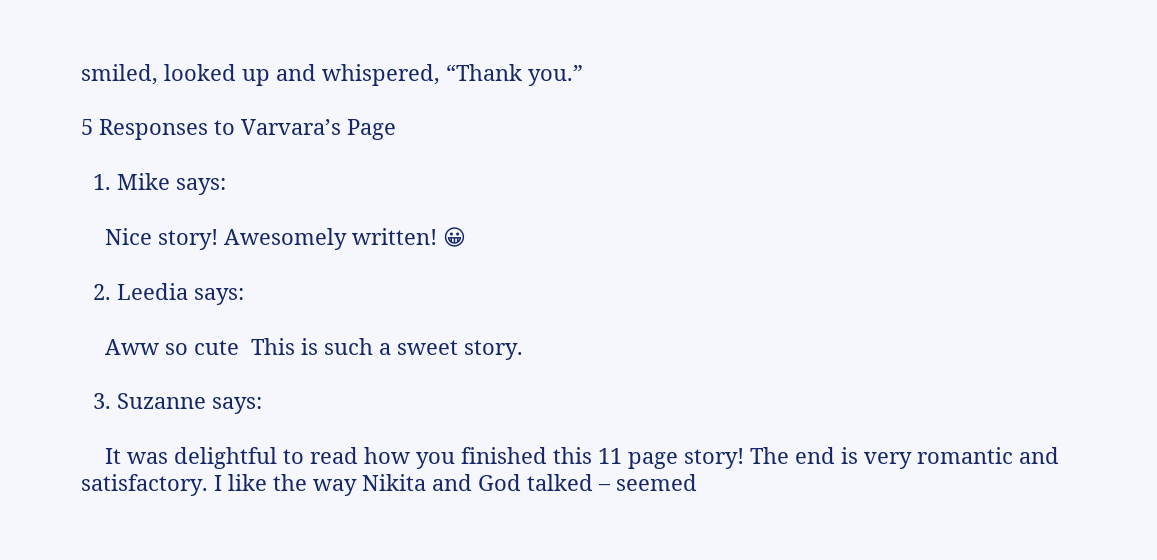smiled, looked up and whispered, “Thank you.”

5 Responses to Varvara’s Page

  1. Mike says:

    Nice story! Awesomely written! 😀

  2. Leedia says:

    Aww so cute  This is such a sweet story.

  3. Suzanne says:

    It was delightful to read how you finished this 11 page story! The end is very romantic and satisfactory. I like the way Nikita and God talked – seemed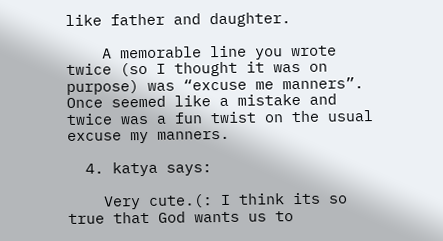like father and daughter.

    A memorable line you wrote twice (so I thought it was on purpose) was “excuse me manners”. Once seemed like a mistake and twice was a fun twist on the usual excuse my manners.

  4. katya says:

    Very cute.(: I think its so true that God wants us to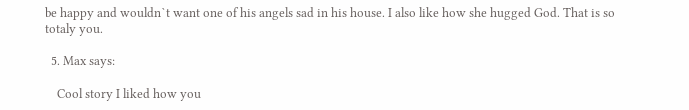be happy and wouldn`t want one of his angels sad in his house. I also like how she hugged God. That is so totaly you.

  5. Max says:

    Cool story I liked how you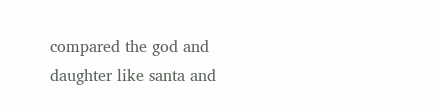compared the god and daughter like santa and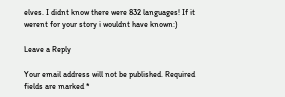elves. I didnt know there were 832 languages! If it werent for your story i wouldnt have known:)

Leave a Reply

Your email address will not be published. Required fields are marked *